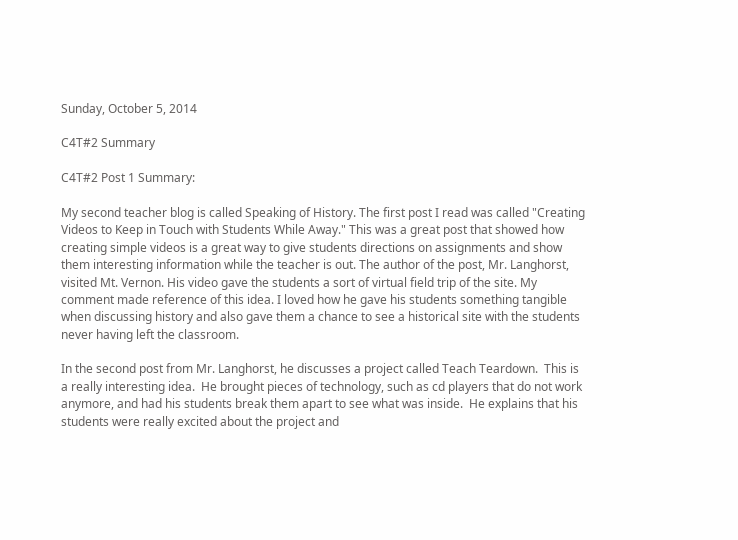Sunday, October 5, 2014

C4T#2 Summary

C4T#2 Post 1 Summary:

My second teacher blog is called Speaking of History. The first post I read was called "Creating Videos to Keep in Touch with Students While Away." This was a great post that showed how creating simple videos is a great way to give students directions on assignments and show them interesting information while the teacher is out. The author of the post, Mr. Langhorst, visited Mt. Vernon. His video gave the students a sort of virtual field trip of the site. My comment made reference of this idea. I loved how he gave his students something tangible when discussing history and also gave them a chance to see a historical site with the students never having left the classroom.

In the second post from Mr. Langhorst, he discusses a project called Teach Teardown.  This is a really interesting idea.  He brought pieces of technology, such as cd players that do not work anymore, and had his students break them apart to see what was inside.  He explains that his students were really excited about the project and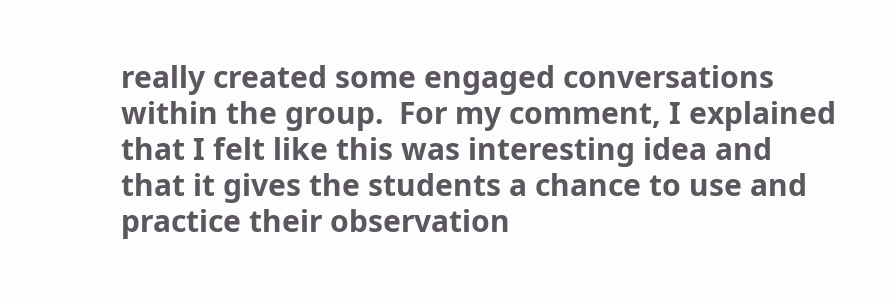really created some engaged conversations within the group.  For my comment, I explained that I felt like this was interesting idea and that it gives the students a chance to use and practice their observation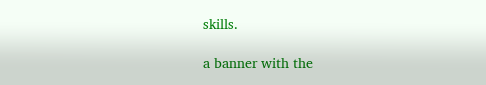skills.

a banner with the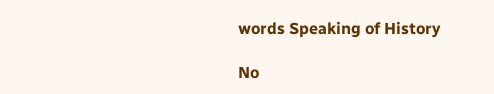words Speaking of History

No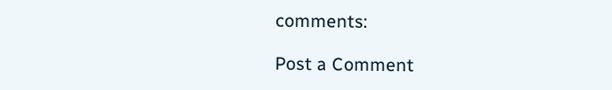comments:

Post a Comment